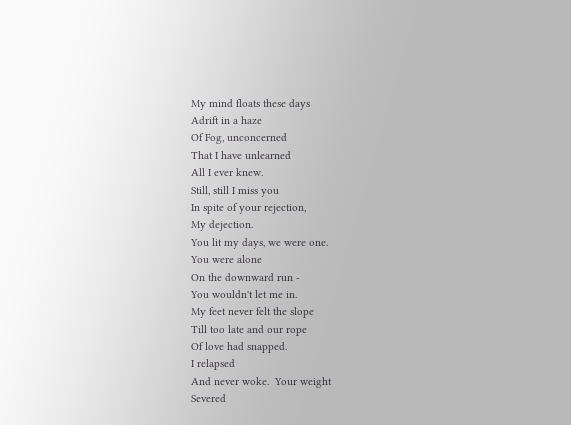My mind floats these days
Adrift in a haze
Of Fog, unconcerned
That I have unlearned
All I ever knew.
Still, still I miss you
In spite of your rejection,
My dejection.
You lit my days, we were one.
You were alone
On the downward run -
You wouldn't let me in.
My feet never felt the slope
Till too late and our rope
Of love had snapped.
I relapsed
And never woke.  Your weight
Severed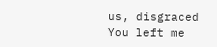us, disgraced
You left me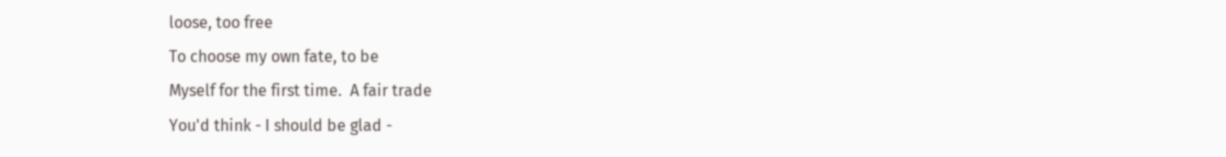loose, too free
To choose my own fate, to be
Myself for the first time.  A fair trade
You'd think - I should be glad -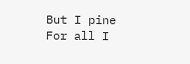But I pine
For all I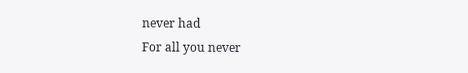never had
For all you never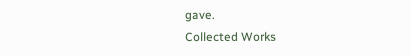gave.
Collected Works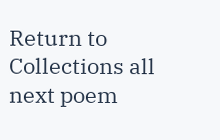Return to Collections all
next poem